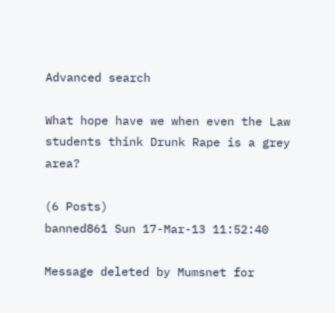Advanced search

What hope have we when even the Law students think Drunk Rape is a grey area?

(6 Posts)
banned861 Sun 17-Mar-13 11:52:40

Message deleted by Mumsnet for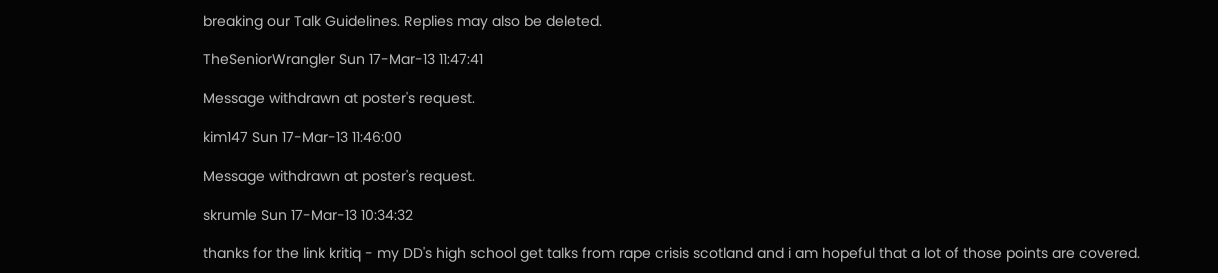breaking our Talk Guidelines. Replies may also be deleted.

TheSeniorWrangler Sun 17-Mar-13 11:47:41

Message withdrawn at poster's request.

kim147 Sun 17-Mar-13 11:46:00

Message withdrawn at poster's request.

skrumle Sun 17-Mar-13 10:34:32

thanks for the link kritiq - my DD's high school get talks from rape crisis scotland and i am hopeful that a lot of those points are covered.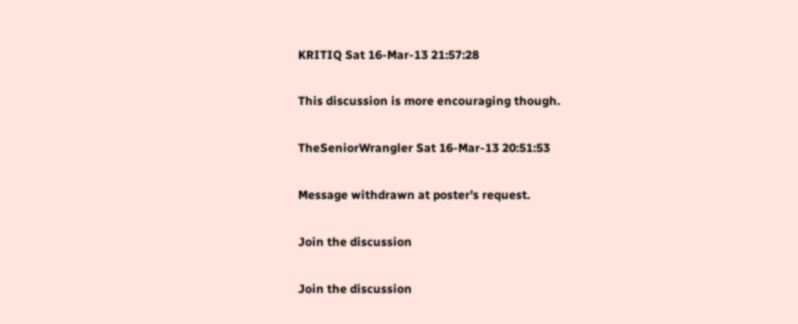KRITIQ Sat 16-Mar-13 21:57:28

This discussion is more encouraging though.

TheSeniorWrangler Sat 16-Mar-13 20:51:53

Message withdrawn at poster's request.

Join the discussion

Join the discussion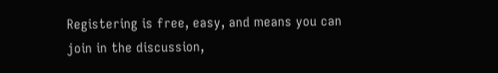Registering is free, easy, and means you can join in the discussion,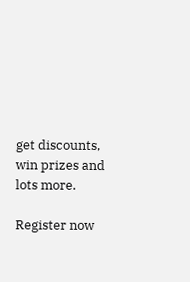get discounts, win prizes and lots more.

Register now